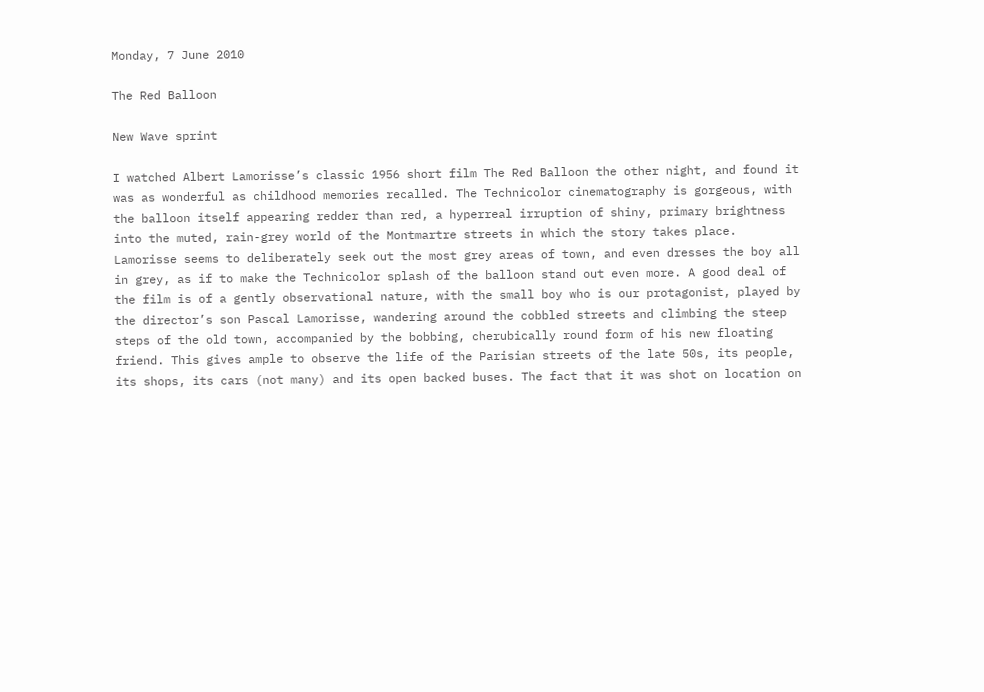Monday, 7 June 2010

The Red Balloon

New Wave sprint

I watched Albert Lamorisse’s classic 1956 short film The Red Balloon the other night, and found it was as wonderful as childhood memories recalled. The Technicolor cinematography is gorgeous, with the balloon itself appearing redder than red, a hyperreal irruption of shiny, primary brightness into the muted, rain-grey world of the Montmartre streets in which the story takes place. Lamorisse seems to deliberately seek out the most grey areas of town, and even dresses the boy all in grey, as if to make the Technicolor splash of the balloon stand out even more. A good deal of the film is of a gently observational nature, with the small boy who is our protagonist, played by the director’s son Pascal Lamorisse, wandering around the cobbled streets and climbing the steep steps of the old town, accompanied by the bobbing, cherubically round form of his new floating friend. This gives ample to observe the life of the Parisian streets of the late 50s, its people, its shops, its cars (not many) and its open backed buses. The fact that it was shot on location on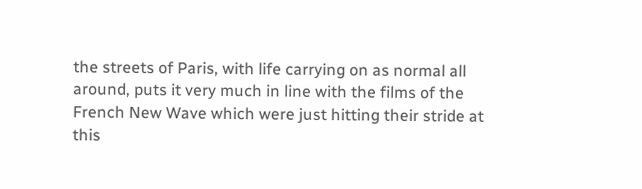the streets of Paris, with life carrying on as normal all around, puts it very much in line with the films of the French New Wave which were just hitting their stride at this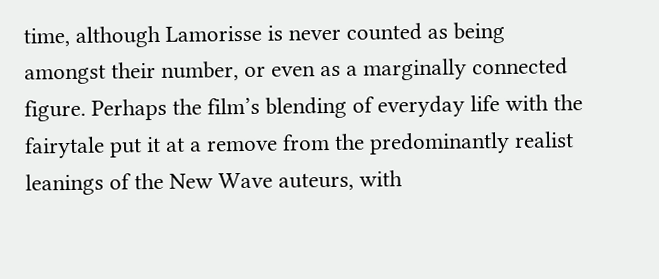time, although Lamorisse is never counted as being amongst their number, or even as a marginally connected figure. Perhaps the film’s blending of everyday life with the fairytale put it at a remove from the predominantly realist leanings of the New Wave auteurs, with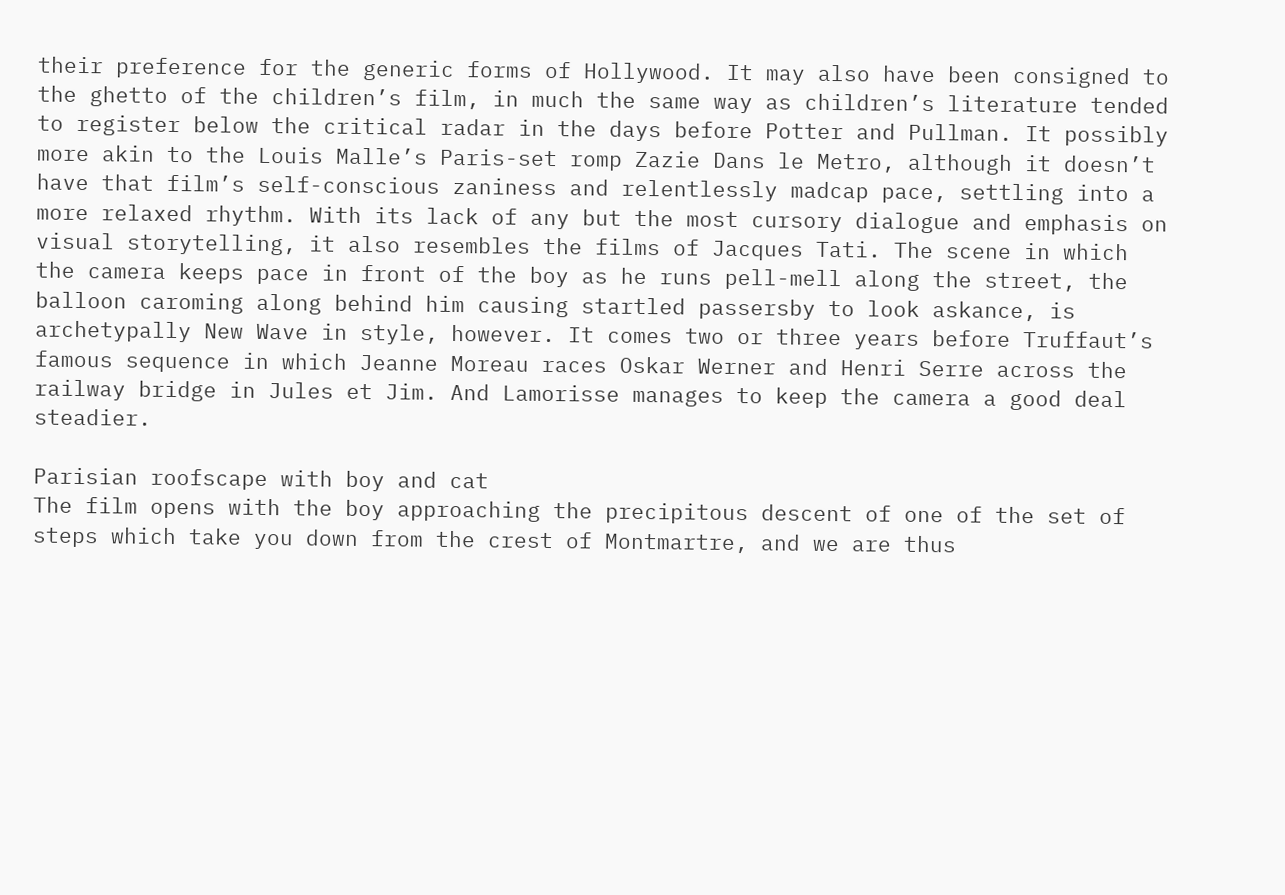their preference for the generic forms of Hollywood. It may also have been consigned to the ghetto of the children’s film, in much the same way as children’s literature tended to register below the critical radar in the days before Potter and Pullman. It possibly more akin to the Louis Malle’s Paris-set romp Zazie Dans le Metro, although it doesn’t have that film’s self-conscious zaniness and relentlessly madcap pace, settling into a more relaxed rhythm. With its lack of any but the most cursory dialogue and emphasis on visual storytelling, it also resembles the films of Jacques Tati. The scene in which the camera keeps pace in front of the boy as he runs pell-mell along the street, the balloon caroming along behind him causing startled passersby to look askance, is archetypally New Wave in style, however. It comes two or three years before Truffaut’s famous sequence in which Jeanne Moreau races Oskar Werner and Henri Serre across the railway bridge in Jules et Jim. And Lamorisse manages to keep the camera a good deal steadier.

Parisian roofscape with boy and cat
The film opens with the boy approaching the precipitous descent of one of the set of steps which take you down from the crest of Montmartre, and we are thus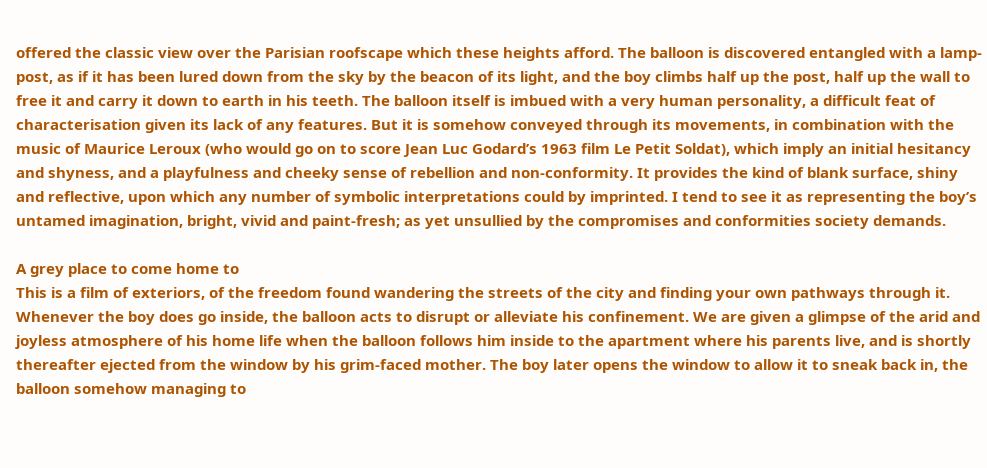offered the classic view over the Parisian roofscape which these heights afford. The balloon is discovered entangled with a lamp-post, as if it has been lured down from the sky by the beacon of its light, and the boy climbs half up the post, half up the wall to free it and carry it down to earth in his teeth. The balloon itself is imbued with a very human personality, a difficult feat of characterisation given its lack of any features. But it is somehow conveyed through its movements, in combination with the music of Maurice Leroux (who would go on to score Jean Luc Godard’s 1963 film Le Petit Soldat), which imply an initial hesitancy and shyness, and a playfulness and cheeky sense of rebellion and non-conformity. It provides the kind of blank surface, shiny and reflective, upon which any number of symbolic interpretations could by imprinted. I tend to see it as representing the boy’s untamed imagination, bright, vivid and paint-fresh; as yet unsullied by the compromises and conformities society demands.

A grey place to come home to
This is a film of exteriors, of the freedom found wandering the streets of the city and finding your own pathways through it. Whenever the boy does go inside, the balloon acts to disrupt or alleviate his confinement. We are given a glimpse of the arid and joyless atmosphere of his home life when the balloon follows him inside to the apartment where his parents live, and is shortly thereafter ejected from the window by his grim-faced mother. The boy later opens the window to allow it to sneak back in, the balloon somehow managing to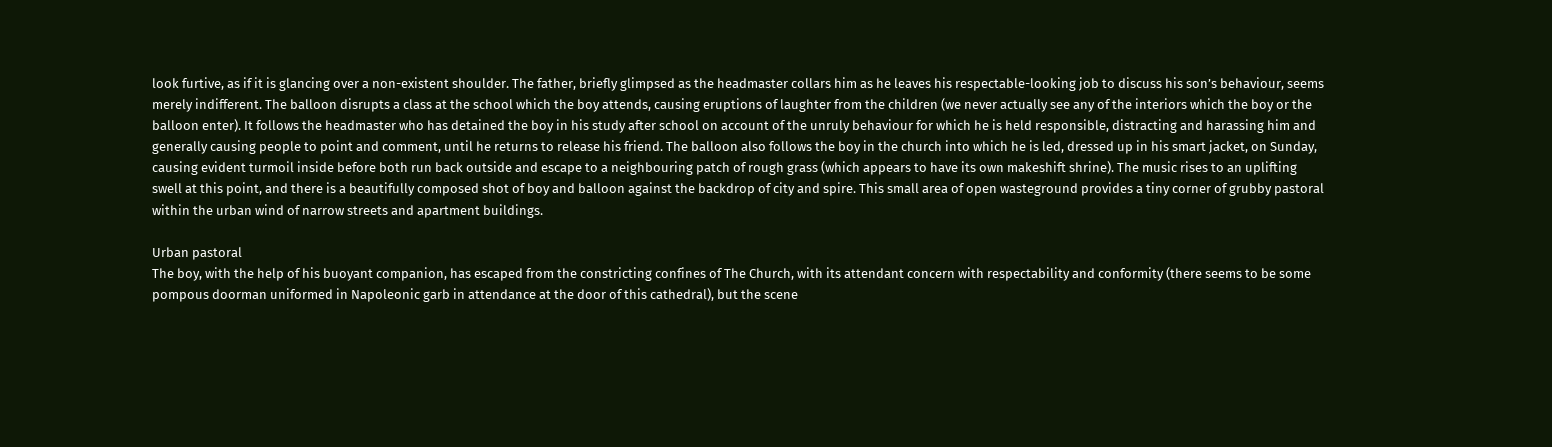look furtive, as if it is glancing over a non-existent shoulder. The father, briefly glimpsed as the headmaster collars him as he leaves his respectable-looking job to discuss his son’s behaviour, seems merely indifferent. The balloon disrupts a class at the school which the boy attends, causing eruptions of laughter from the children (we never actually see any of the interiors which the boy or the balloon enter). It follows the headmaster who has detained the boy in his study after school on account of the unruly behaviour for which he is held responsible, distracting and harassing him and generally causing people to point and comment, until he returns to release his friend. The balloon also follows the boy in the church into which he is led, dressed up in his smart jacket, on Sunday, causing evident turmoil inside before both run back outside and escape to a neighbouring patch of rough grass (which appears to have its own makeshift shrine). The music rises to an uplifting swell at this point, and there is a beautifully composed shot of boy and balloon against the backdrop of city and spire. This small area of open wasteground provides a tiny corner of grubby pastoral within the urban wind of narrow streets and apartment buildings.

Urban pastoral
The boy, with the help of his buoyant companion, has escaped from the constricting confines of The Church, with its attendant concern with respectability and conformity (there seems to be some pompous doorman uniformed in Napoleonic garb in attendance at the door of this cathedral), but the scene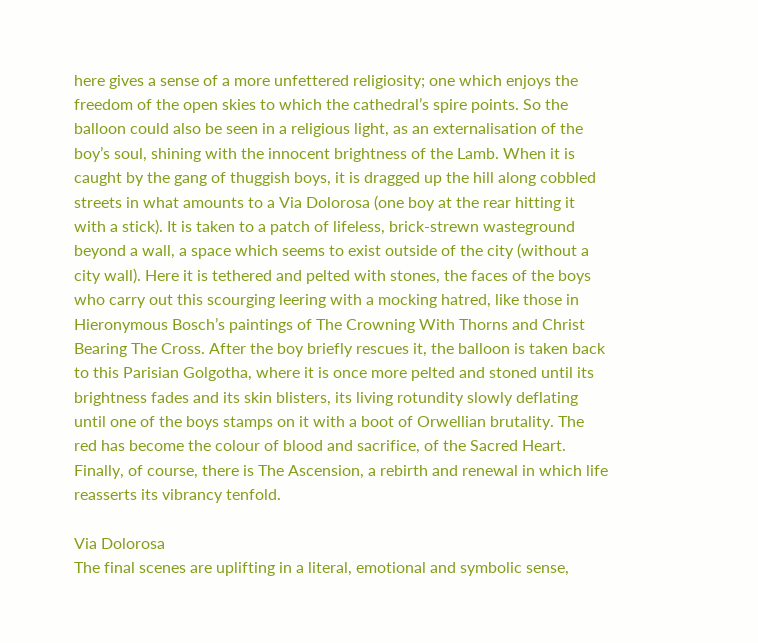here gives a sense of a more unfettered religiosity; one which enjoys the freedom of the open skies to which the cathedral’s spire points. So the balloon could also be seen in a religious light, as an externalisation of the boy’s soul, shining with the innocent brightness of the Lamb. When it is caught by the gang of thuggish boys, it is dragged up the hill along cobbled streets in what amounts to a Via Dolorosa (one boy at the rear hitting it with a stick). It is taken to a patch of lifeless, brick-strewn wasteground beyond a wall, a space which seems to exist outside of the city (without a city wall). Here it is tethered and pelted with stones, the faces of the boys who carry out this scourging leering with a mocking hatred, like those in Hieronymous Bosch’s paintings of The Crowning With Thorns and Christ Bearing The Cross. After the boy briefly rescues it, the balloon is taken back to this Parisian Golgotha, where it is once more pelted and stoned until its brightness fades and its skin blisters, its living rotundity slowly deflating until one of the boys stamps on it with a boot of Orwellian brutality. The red has become the colour of blood and sacrifice, of the Sacred Heart. Finally, of course, there is The Ascension, a rebirth and renewal in which life reasserts its vibrancy tenfold.

Via Dolorosa
The final scenes are uplifting in a literal, emotional and symbolic sense,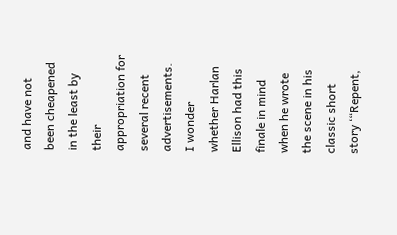and have not been cheapened in the least by their appropriation for several recent advertisements. I wonder whether Harlan Ellison had this finale in mind when he wrote the scene in his classic short story ‘“Repent,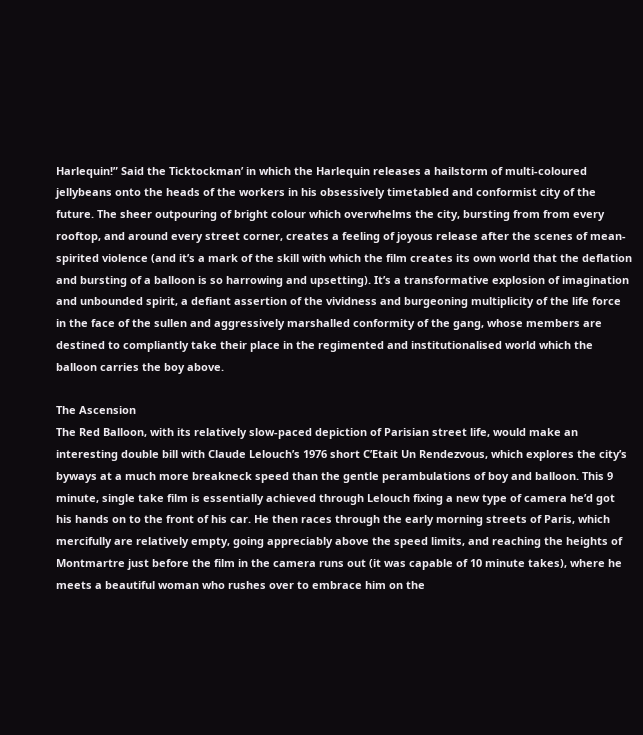Harlequin!” Said the Ticktockman’ in which the Harlequin releases a hailstorm of multi-coloured jellybeans onto the heads of the workers in his obsessively timetabled and conformist city of the future. The sheer outpouring of bright colour which overwhelms the city, bursting from from every rooftop, and around every street corner, creates a feeling of joyous release after the scenes of mean-spirited violence (and it’s a mark of the skill with which the film creates its own world that the deflation and bursting of a balloon is so harrowing and upsetting). It’s a transformative explosion of imagination and unbounded spirit, a defiant assertion of the vividness and burgeoning multiplicity of the life force in the face of the sullen and aggressively marshalled conformity of the gang, whose members are destined to compliantly take their place in the regimented and institutionalised world which the balloon carries the boy above.

The Ascension
The Red Balloon, with its relatively slow-paced depiction of Parisian street life, would make an interesting double bill with Claude Lelouch’s 1976 short C’Etait Un Rendezvous, which explores the city’s byways at a much more breakneck speed than the gentle perambulations of boy and balloon. This 9 minute, single take film is essentially achieved through Lelouch fixing a new type of camera he’d got his hands on to the front of his car. He then races through the early morning streets of Paris, which mercifully are relatively empty, going appreciably above the speed limits, and reaching the heights of Montmartre just before the film in the camera runs out (it was capable of 10 minute takes), where he meets a beautiful woman who rushes over to embrace him on the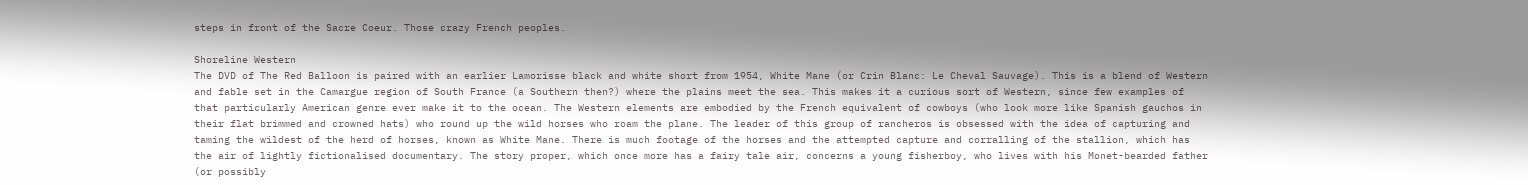steps in front of the Sacre Coeur. Those crazy French peoples.

Shoreline Western
The DVD of The Red Balloon is paired with an earlier Lamorisse black and white short from 1954, White Mane (or Crin Blanc: Le Cheval Sauvage). This is a blend of Western and fable set in the Camargue region of South France (a Southern then?) where the plains meet the sea. This makes it a curious sort of Western, since few examples of that particularly American genre ever make it to the ocean. The Western elements are embodied by the French equivalent of cowboys (who look more like Spanish gauchos in their flat brimmed and crowned hats) who round up the wild horses who roam the plane. The leader of this group of rancheros is obsessed with the idea of capturing and taming the wildest of the herd of horses, known as White Mane. There is much footage of the horses and the attempted capture and corralling of the stallion, which has the air of lightly fictionalised documentary. The story proper, which once more has a fairy tale air, concerns a young fisherboy, who lives with his Monet-bearded father (or possibly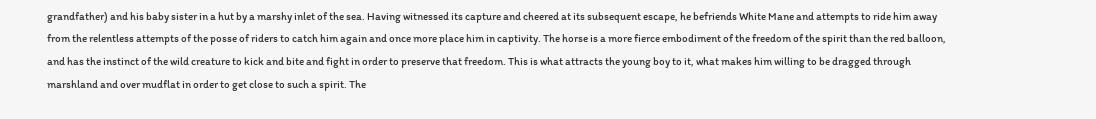grandfather) and his baby sister in a hut by a marshy inlet of the sea. Having witnessed its capture and cheered at its subsequent escape, he befriends White Mane and attempts to ride him away from the relentless attempts of the posse of riders to catch him again and once more place him in captivity. The horse is a more fierce embodiment of the freedom of the spirit than the red balloon, and has the instinct of the wild creature to kick and bite and fight in order to preserve that freedom. This is what attracts the young boy to it, what makes him willing to be dragged through marshland and over mudflat in order to get close to such a spirit. The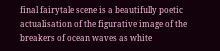final fairytale scene is a beautifully poetic actualisation of the figurative image of the breakers of ocean waves as white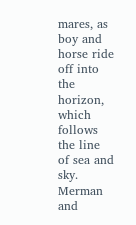mares, as boy and horse ride off into the horizon, which follows the line of sea and sky.
Merman and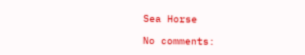Sea Horse

No comments: